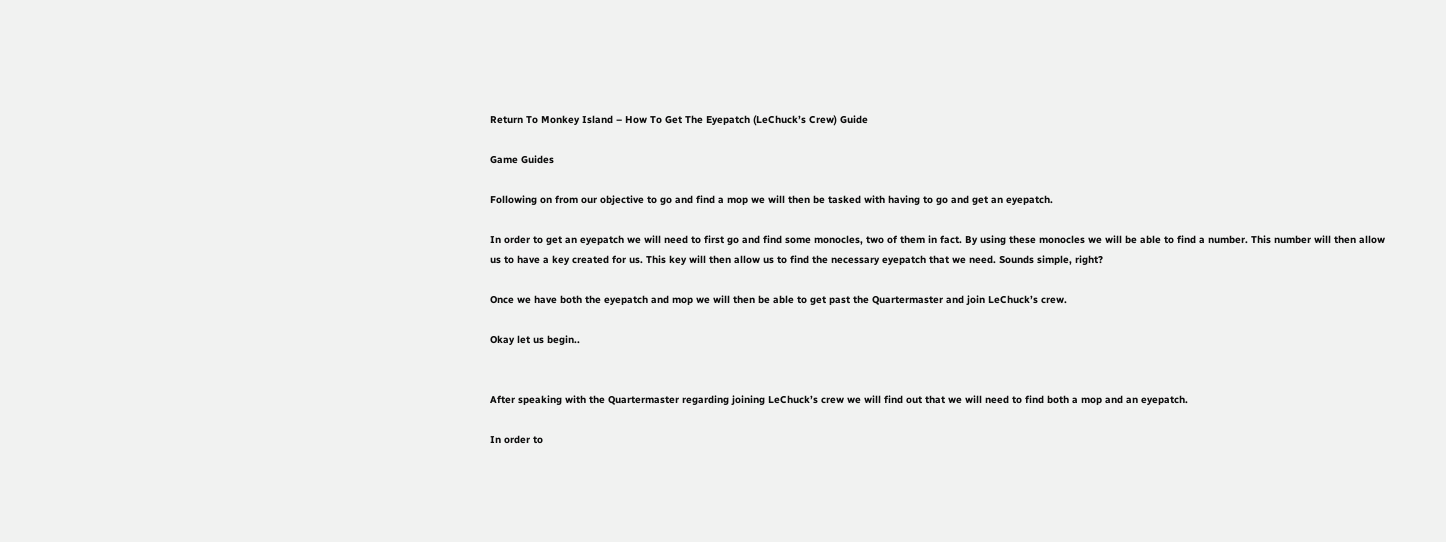Return To Monkey Island – How To Get The Eyepatch (LeChuck’s Crew) Guide

Game Guides

Following on from our objective to go and find a mop we will then be tasked with having to go and get an eyepatch.

In order to get an eyepatch we will need to first go and find some monocles, two of them in fact. By using these monocles we will be able to find a number. This number will then allow us to have a key created for us. This key will then allow us to find the necessary eyepatch that we need. Sounds simple, right?

Once we have both the eyepatch and mop we will then be able to get past the Quartermaster and join LeChuck’s crew.

Okay let us begin..


After speaking with the Quartermaster regarding joining LeChuck’s crew we will find out that we will need to find both a mop and an eyepatch.

In order to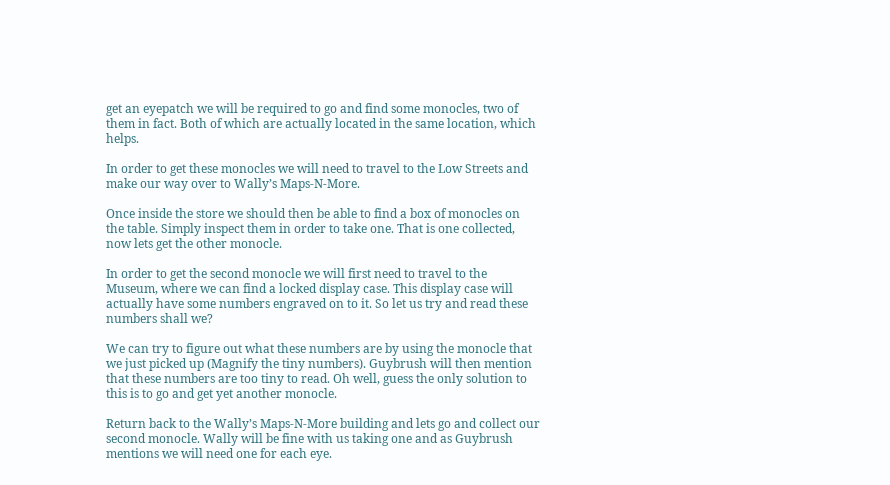get an eyepatch we will be required to go and find some monocles, two of them in fact. Both of which are actually located in the same location, which helps.

In order to get these monocles we will need to travel to the Low Streets and make our way over to Wally’s Maps-N-More.

Once inside the store we should then be able to find a box of monocles on the table. Simply inspect them in order to take one. That is one collected, now lets get the other monocle.

In order to get the second monocle we will first need to travel to the Museum, where we can find a locked display case. This display case will actually have some numbers engraved on to it. So let us try and read these numbers shall we?

We can try to figure out what these numbers are by using the monocle that we just picked up (Magnify the tiny numbers). Guybrush will then mention that these numbers are too tiny to read. Oh well, guess the only solution to this is to go and get yet another monocle.

Return back to the Wally’s Maps-N-More building and lets go and collect our second monocle. Wally will be fine with us taking one and as Guybrush mentions we will need one for each eye.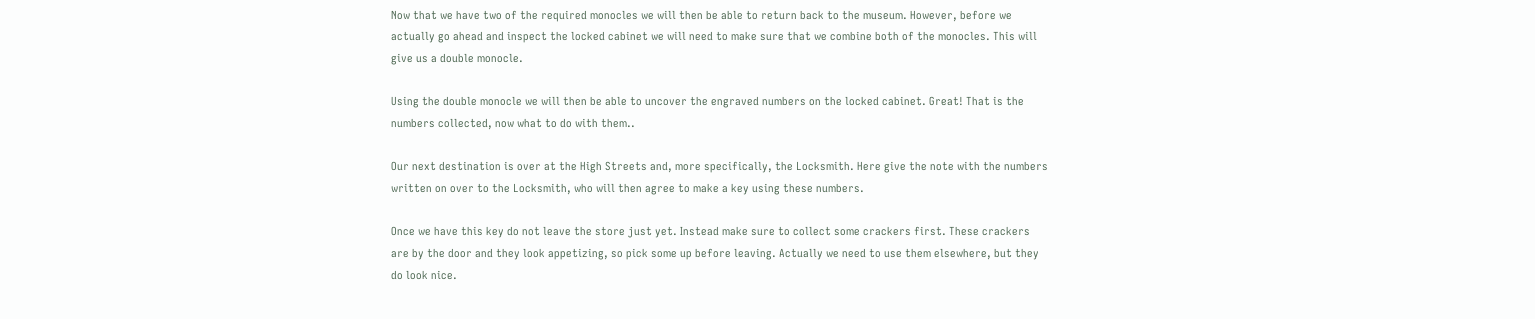Now that we have two of the required monocles we will then be able to return back to the museum. However, before we actually go ahead and inspect the locked cabinet we will need to make sure that we combine both of the monocles. This will give us a double monocle.

Using the double monocle we will then be able to uncover the engraved numbers on the locked cabinet. Great! That is the numbers collected, now what to do with them..

Our next destination is over at the High Streets and, more specifically, the Locksmith. Here give the note with the numbers written on over to the Locksmith, who will then agree to make a key using these numbers.

Once we have this key do not leave the store just yet. Instead make sure to collect some crackers first. These crackers are by the door and they look appetizing, so pick some up before leaving. Actually we need to use them elsewhere, but they do look nice.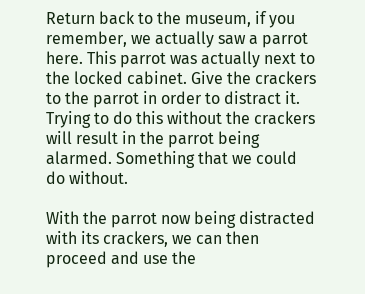Return back to the museum, if you remember, we actually saw a parrot here. This parrot was actually next to the locked cabinet. Give the crackers to the parrot in order to distract it. Trying to do this without the crackers will result in the parrot being alarmed. Something that we could do without.

With the parrot now being distracted with its crackers, we can then proceed and use the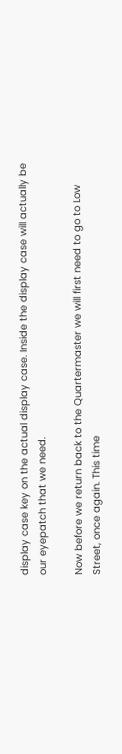display case key on the actual display case. Inside the display case will actually be our eyepatch that we need.

Now before we return back to the Quartermaster we will first need to go to Low Street, once again. This time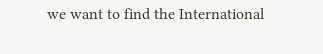we want to find the International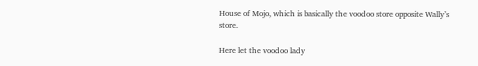House of Mojo, which is basically the voodoo store opposite Wally’s store.

Here let the voodoo lady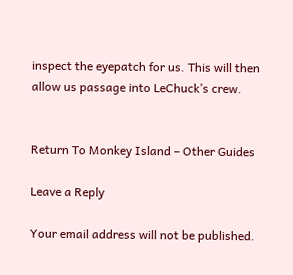inspect the eyepatch for us. This will then allow us passage into LeChuck’s crew.


Return To Monkey Island – Other Guides

Leave a Reply

Your email address will not be published.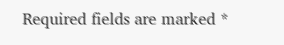Required fields are marked *